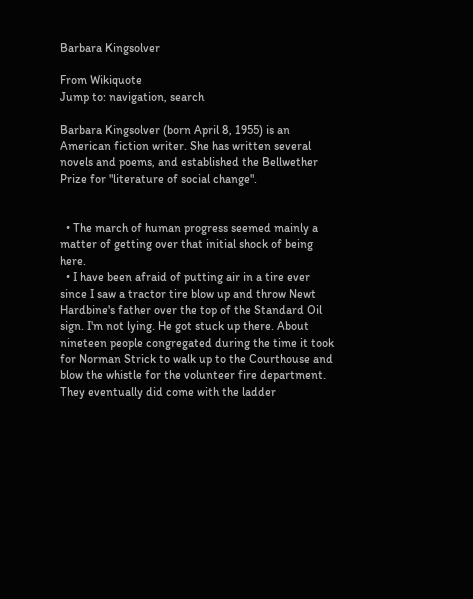Barbara Kingsolver

From Wikiquote
Jump to: navigation, search

Barbara Kingsolver (born April 8, 1955) is an American fiction writer. She has written several novels and poems, and established the Bellwether Prize for "literature of social change".


  • The march of human progress seemed mainly a matter of getting over that initial shock of being here.
  • I have been afraid of putting air in a tire ever since I saw a tractor tire blow up and throw Newt Hardbine's father over the top of the Standard Oil sign. I'm not lying. He got stuck up there. About nineteen people congregated during the time it took for Norman Strick to walk up to the Courthouse and blow the whistle for the volunteer fire department. They eventually did come with the ladder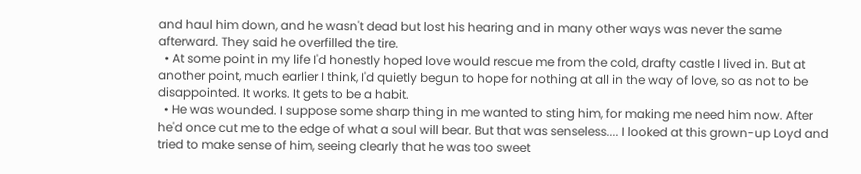and haul him down, and he wasn't dead but lost his hearing and in many other ways was never the same afterward. They said he overfilled the tire.
  • At some point in my life I'd honestly hoped love would rescue me from the cold, drafty castle I lived in. But at another point, much earlier I think, I'd quietly begun to hope for nothing at all in the way of love, so as not to be disappointed. It works. It gets to be a habit.
  • He was wounded. I suppose some sharp thing in me wanted to sting him, for making me need him now. After he'd once cut me to the edge of what a soul will bear. But that was senseless.... I looked at this grown-up Loyd and tried to make sense of him, seeing clearly that he was too sweet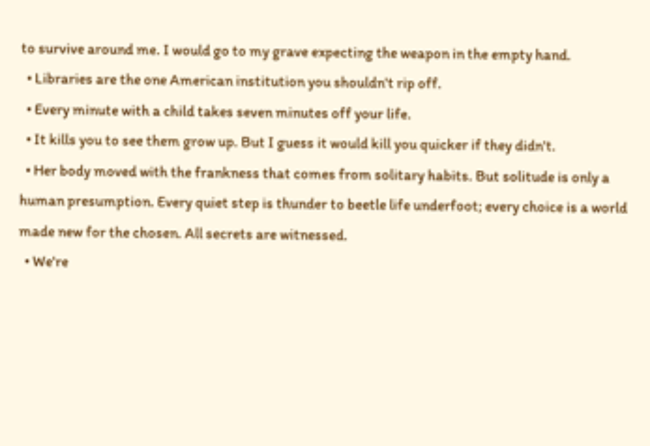to survive around me. I would go to my grave expecting the weapon in the empty hand.
  • Libraries are the one American institution you shouldn't rip off.
  • Every minute with a child takes seven minutes off your life.
  • It kills you to see them grow up. But I guess it would kill you quicker if they didn't.
  • Her body moved with the frankness that comes from solitary habits. But solitude is only a human presumption. Every quiet step is thunder to beetle life underfoot; every choice is a world made new for the chosen. All secrets are witnessed.
  • We're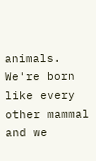animals. We're born like every other mammal and we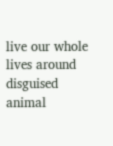live our whole lives around disguised animal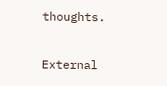thoughts.

External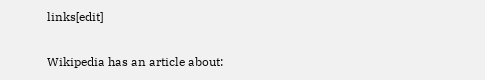links[edit]

Wikipedia has an article about: